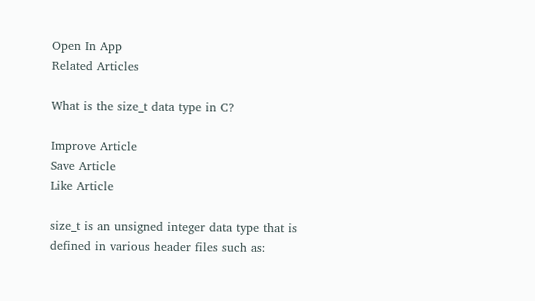Open In App
Related Articles

What is the size_t data type in C?

Improve Article
Save Article
Like Article

size_t is an unsigned integer data type that is defined in various header files such as: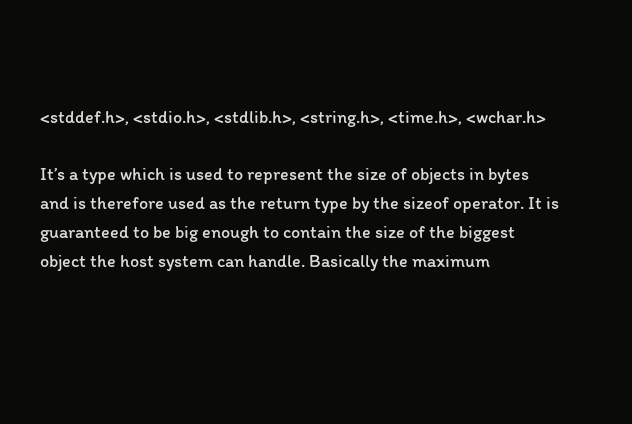<stddef.h>, <stdio.h>, <stdlib.h>, <string.h>, <time.h>, <wchar.h>

It’s a type which is used to represent the size of objects in bytes and is therefore used as the return type by the sizeof operator. It is guaranteed to be big enough to contain the size of the biggest object the host system can handle. Basically the maximum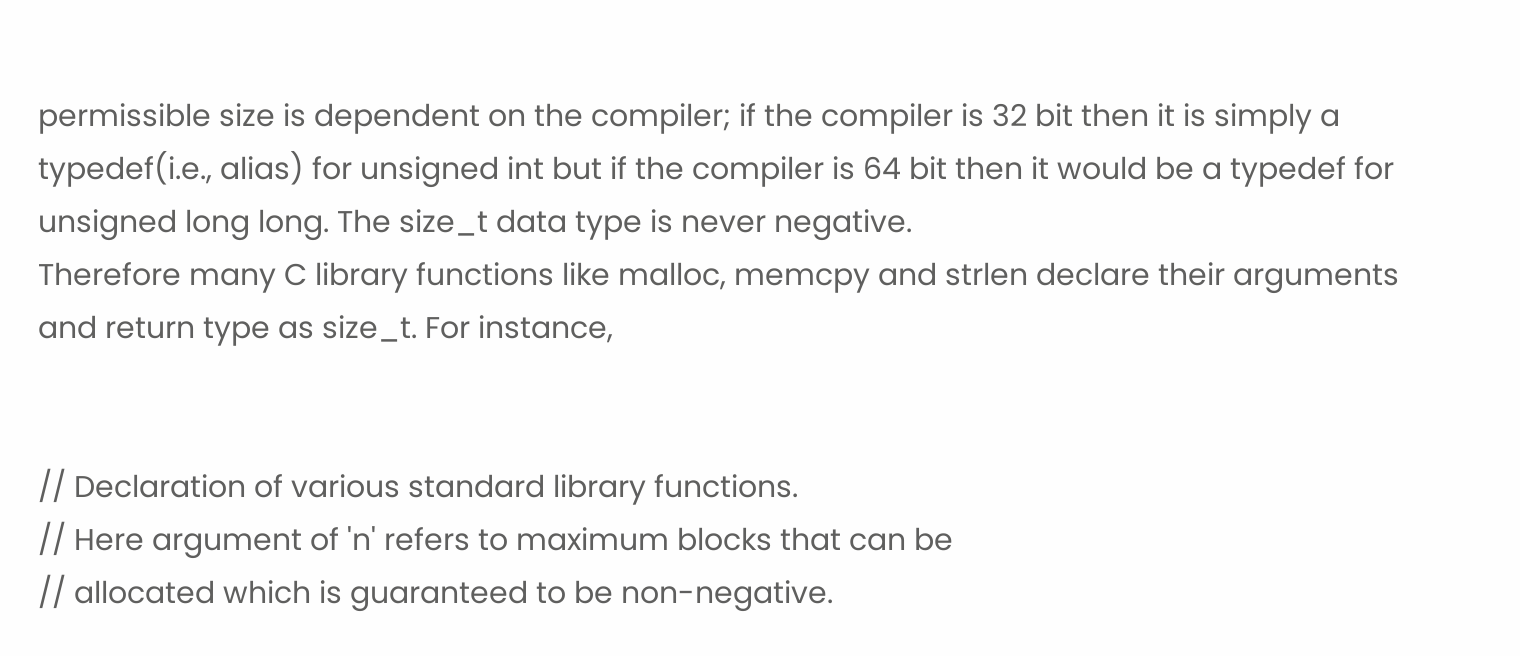permissible size is dependent on the compiler; if the compiler is 32 bit then it is simply a typedef(i.e., alias) for unsigned int but if the compiler is 64 bit then it would be a typedef for unsigned long long. The size_t data type is never negative.
Therefore many C library functions like malloc, memcpy and strlen declare their arguments and return type as size_t. For instance,


// Declaration of various standard library functions.
// Here argument of 'n' refers to maximum blocks that can be
// allocated which is guaranteed to be non-negative.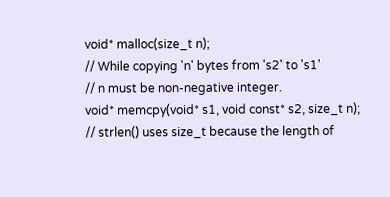void* malloc(size_t n);
// While copying 'n' bytes from 's2' to 's1'
// n must be non-negative integer.
void* memcpy(void* s1, void const* s2, size_t n);
// strlen() uses size_t because the length of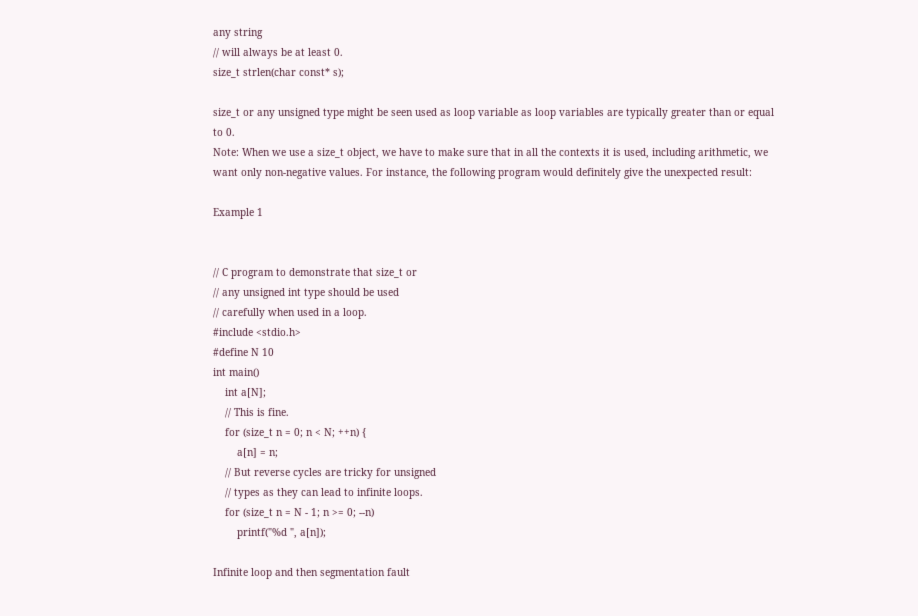any string
// will always be at least 0.
size_t strlen(char const* s);

size_t or any unsigned type might be seen used as loop variable as loop variables are typically greater than or equal to 0.
Note: When we use a size_t object, we have to make sure that in all the contexts it is used, including arithmetic, we want only non-negative values. For instance, the following program would definitely give the unexpected result:

Example 1


// C program to demonstrate that size_t or
// any unsigned int type should be used
// carefully when used in a loop.
#include <stdio.h>
#define N 10
int main()
    int a[N];
    // This is fine.
    for (size_t n = 0; n < N; ++n) {
        a[n] = n;
    // But reverse cycles are tricky for unsigned
    // types as they can lead to infinite loops.
    for (size_t n = N - 1; n >= 0; --n)
        printf("%d ", a[n]);

Infinite loop and then segmentation fault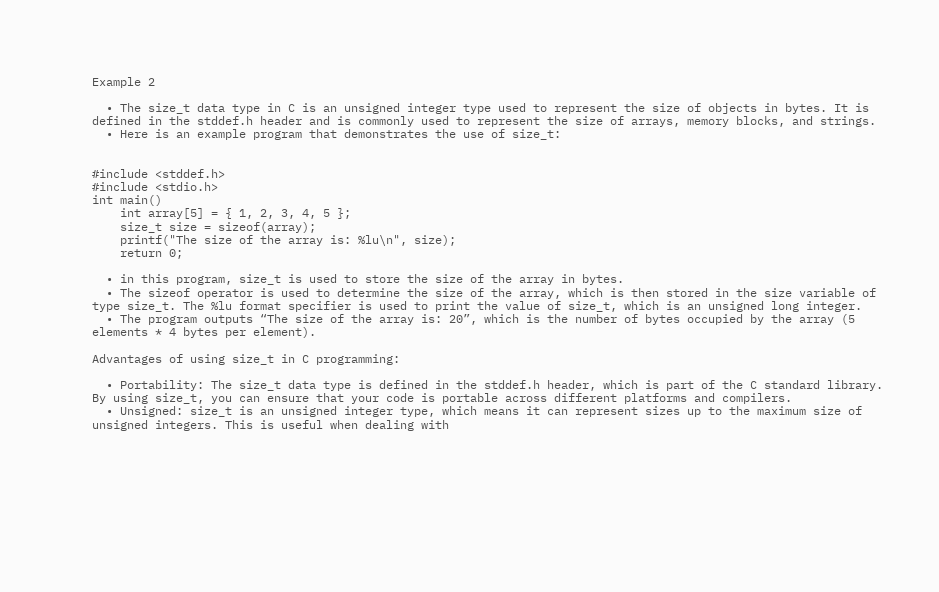Example 2

  • The size_t data type in C is an unsigned integer type used to represent the size of objects in bytes. It is defined in the stddef.h header and is commonly used to represent the size of arrays, memory blocks, and strings.
  • Here is an example program that demonstrates the use of size_t:


#include <stddef.h>
#include <stdio.h>
int main()
    int array[5] = { 1, 2, 3, 4, 5 };
    size_t size = sizeof(array);
    printf("The size of the array is: %lu\n", size);
    return 0;

  • in this program, size_t is used to store the size of the array in bytes.
  • The sizeof operator is used to determine the size of the array, which is then stored in the size variable of type size_t. The %lu format specifier is used to print the value of size_t, which is an unsigned long integer.
  • The program outputs “The size of the array is: 20”, which is the number of bytes occupied by the array (5 elements * 4 bytes per element).

Advantages of using size_t in C programming:

  • Portability: The size_t data type is defined in the stddef.h header, which is part of the C standard library. By using size_t, you can ensure that your code is portable across different platforms and compilers.
  • Unsigned: size_t is an unsigned integer type, which means it can represent sizes up to the maximum size of unsigned integers. This is useful when dealing with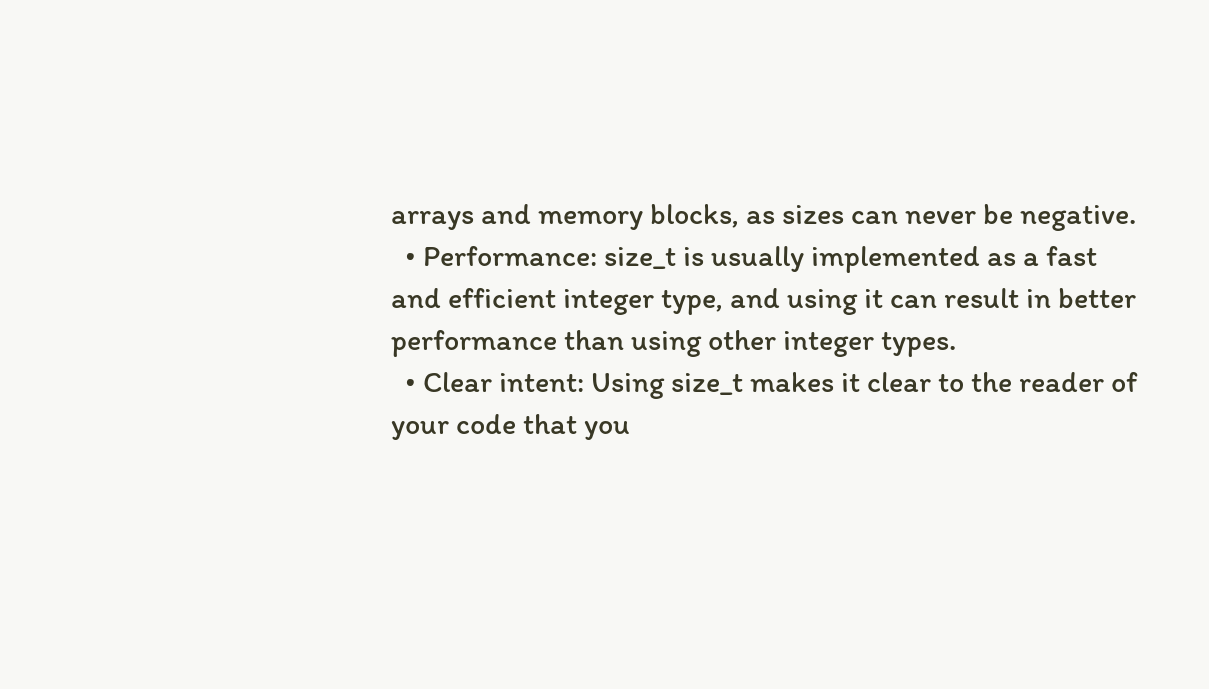arrays and memory blocks, as sizes can never be negative.
  • Performance: size_t is usually implemented as a fast and efficient integer type, and using it can result in better performance than using other integer types.
  • Clear intent: Using size_t makes it clear to the reader of your code that you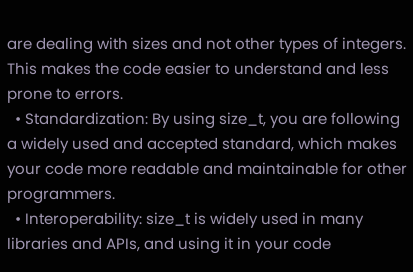are dealing with sizes and not other types of integers. This makes the code easier to understand and less prone to errors.
  • Standardization: By using size_t, you are following a widely used and accepted standard, which makes your code more readable and maintainable for other programmers.
  • Interoperability: size_t is widely used in many libraries and APIs, and using it in your code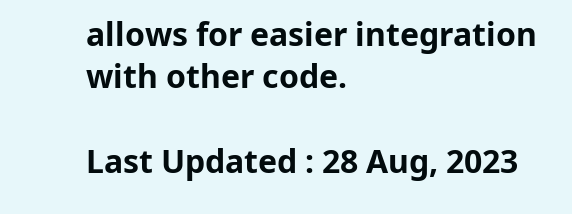allows for easier integration with other code.

Last Updated : 28 Aug, 2023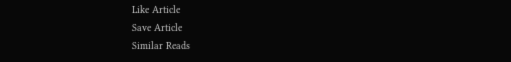Like Article
Save Article
Similar Reads